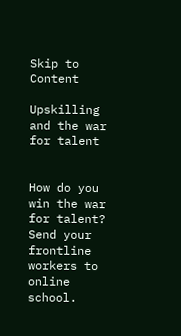Skip to Content

Upskilling and the war for talent


How do you win the war for talent? Send your frontline workers to online school.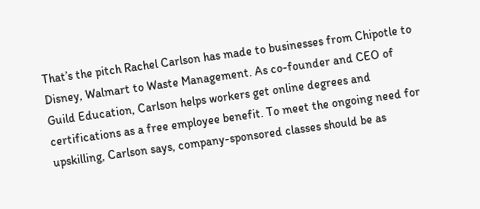That’s the pitch Rachel Carlson has made to businesses from Chipotle to Disney, Walmart to Waste Management. As co-founder and CEO of Guild Education, Carlson helps workers get online degrees and certifications as a free employee benefit. To meet the ongoing need for upskilling, Carlson says, company-sponsored classes should be as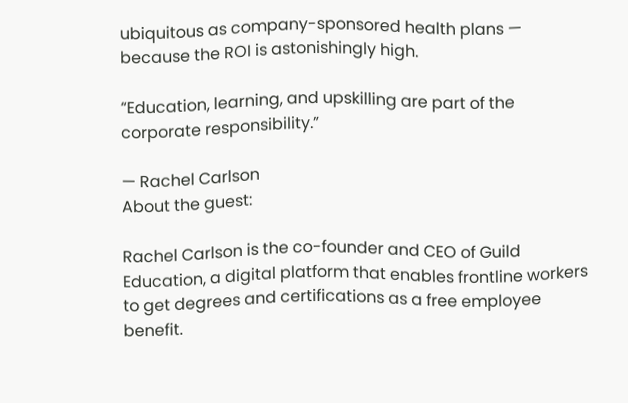ubiquitous as company-sponsored health plans — because the ROI is astonishingly high.

“Education, learning, and upskilling are part of the corporate responsibility.”

— Rachel Carlson
About the guest:

Rachel Carlson is the co-founder and CEO of Guild Education, a digital platform that enables frontline workers to get degrees and certifications as a free employee benefit.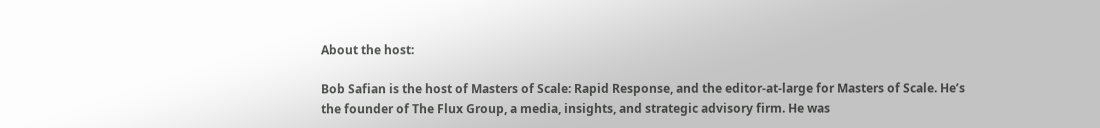About the host:

Bob Safian is the host of Masters of Scale: Rapid Response, and the editor-at-large for Masters of Scale. He’s the founder of The Flux Group, a media, insights, and strategic advisory firm. He was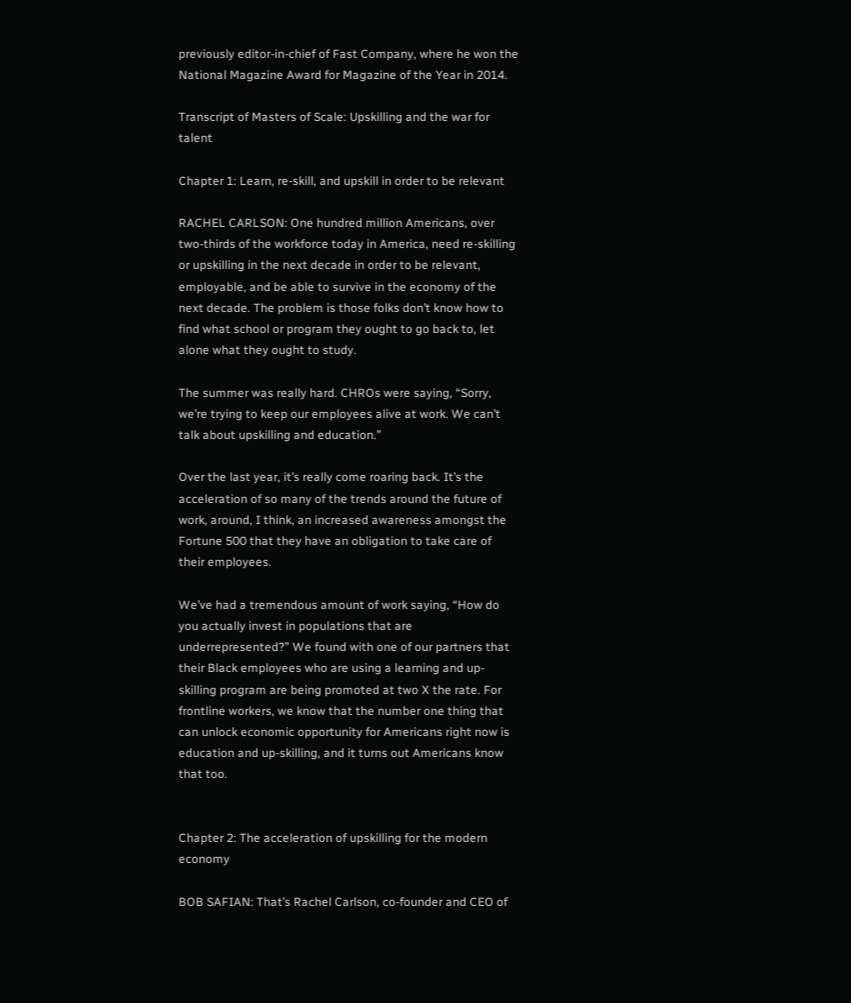previously editor-in-chief of Fast Company, where he won the National Magazine Award for Magazine of the Year in 2014.

Transcript of Masters of Scale: Upskilling and the war for talent

Chapter 1: Learn, re-skill, and upskill in order to be relevant

RACHEL CARLSON: One hundred million Americans, over two-thirds of the workforce today in America, need re-skilling or upskilling in the next decade in order to be relevant, employable, and be able to survive in the economy of the next decade. The problem is those folks don’t know how to find what school or program they ought to go back to, let alone what they ought to study.

The summer was really hard. CHROs were saying, “Sorry, we’re trying to keep our employees alive at work. We can’t talk about upskilling and education.”

Over the last year, it’s really come roaring back. It’s the acceleration of so many of the trends around the future of work, around, I think, an increased awareness amongst the Fortune 500 that they have an obligation to take care of their employees.

We’ve had a tremendous amount of work saying, “How do you actually invest in populations that are underrepresented?” We found with one of our partners that their Black employees who are using a learning and up-skilling program are being promoted at two X the rate. For frontline workers, we know that the number one thing that can unlock economic opportunity for Americans right now is education and up-skilling, and it turns out Americans know that too.


Chapter 2: The acceleration of upskilling for the modern economy

BOB SAFIAN: That’s Rachel Carlson, co-founder and CEO of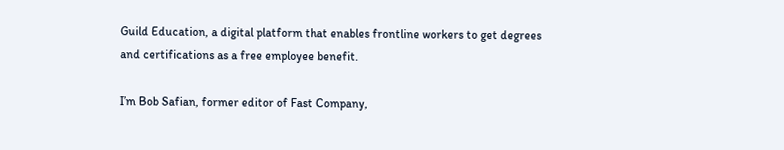Guild Education, a digital platform that enables frontline workers to get degrees and certifications as a free employee benefit.

I’m Bob Safian, former editor of Fast Company,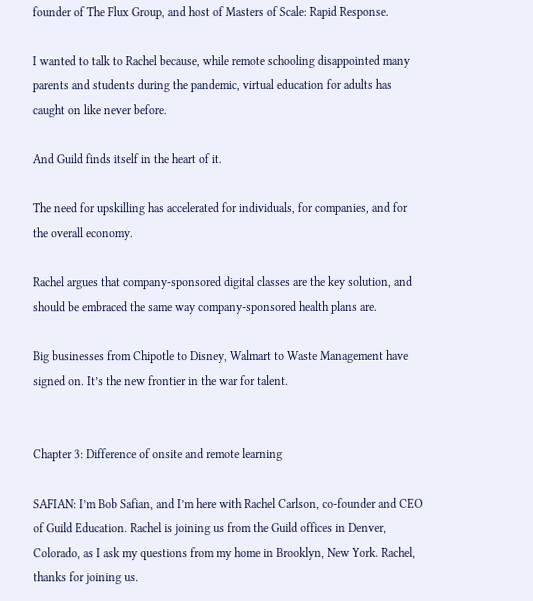founder of The Flux Group, and host of Masters of Scale: Rapid Response.

I wanted to talk to Rachel because, while remote schooling disappointed many parents and students during the pandemic, virtual education for adults has caught on like never before.

And Guild finds itself in the heart of it.

The need for upskilling has accelerated for individuals, for companies, and for the overall economy.

Rachel argues that company-sponsored digital classes are the key solution, and should be embraced the same way company-sponsored health plans are.

Big businesses from Chipotle to Disney, Walmart to Waste Management have signed on. It’s the new frontier in the war for talent.


Chapter 3: Difference of onsite and remote learning

SAFIAN: I’m Bob Safian, and I’m here with Rachel Carlson, co-founder and CEO of Guild Education. Rachel is joining us from the Guild offices in Denver, Colorado, as I ask my questions from my home in Brooklyn, New York. Rachel, thanks for joining us.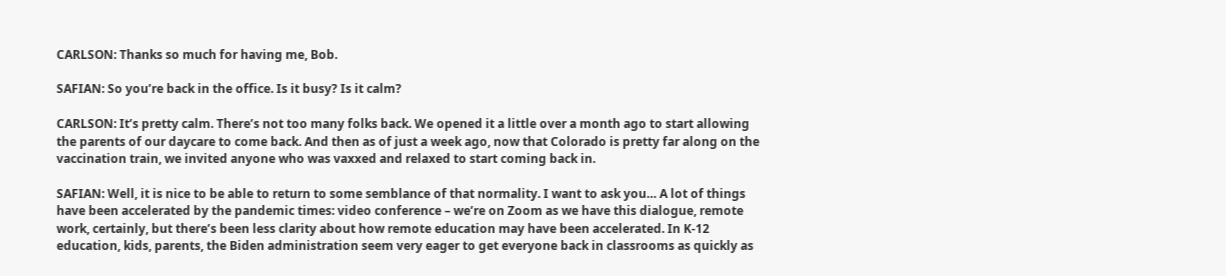CARLSON: Thanks so much for having me, Bob.

SAFIAN: So you’re back in the office. Is it busy? Is it calm?

CARLSON: It’s pretty calm. There’s not too many folks back. We opened it a little over a month ago to start allowing the parents of our daycare to come back. And then as of just a week ago, now that Colorado is pretty far along on the vaccination train, we invited anyone who was vaxxed and relaxed to start coming back in.

SAFIAN: Well, it is nice to be able to return to some semblance of that normality. I want to ask you… A lot of things have been accelerated by the pandemic times: video conference – we’re on Zoom as we have this dialogue, remote work, certainly, but there’s been less clarity about how remote education may have been accelerated. In K-12 education, kids, parents, the Biden administration seem very eager to get everyone back in classrooms as quickly as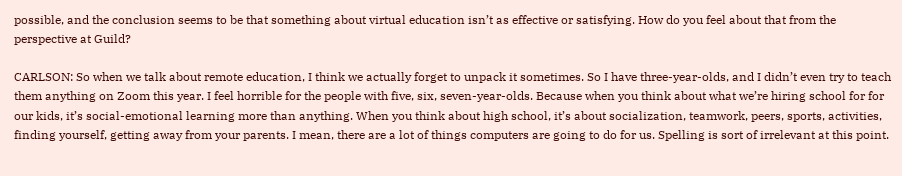possible, and the conclusion seems to be that something about virtual education isn’t as effective or satisfying. How do you feel about that from the perspective at Guild?

CARLSON: So when we talk about remote education, I think we actually forget to unpack it sometimes. So I have three-year-olds, and I didn’t even try to teach them anything on Zoom this year. I feel horrible for the people with five, six, seven-year-olds. Because when you think about what we’re hiring school for for our kids, it’s social-emotional learning more than anything. When you think about high school, it’s about socialization, teamwork, peers, sports, activities, finding yourself, getting away from your parents. I mean, there are a lot of things computers are going to do for us. Spelling is sort of irrelevant at this point.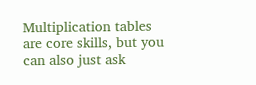Multiplication tables are core skills, but you can also just ask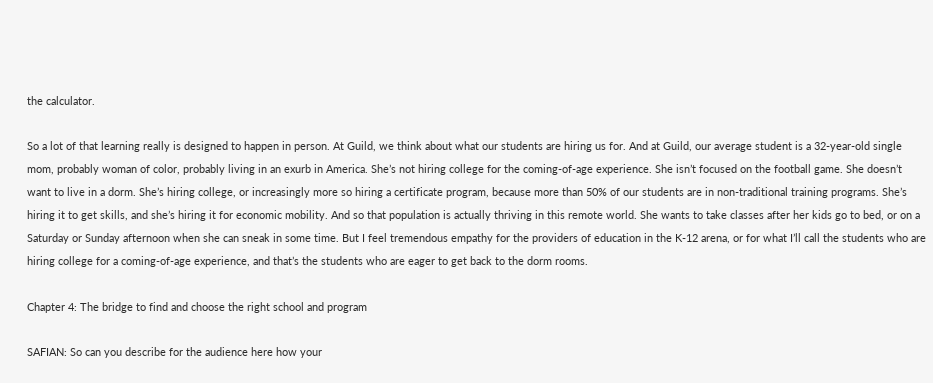the calculator.

So a lot of that learning really is designed to happen in person. At Guild, we think about what our students are hiring us for. And at Guild, our average student is a 32-year-old single mom, probably woman of color, probably living in an exurb in America. She’s not hiring college for the coming-of-age experience. She isn’t focused on the football game. She doesn’t want to live in a dorm. She’s hiring college, or increasingly more so hiring a certificate program, because more than 50% of our students are in non-traditional training programs. She’s hiring it to get skills, and she’s hiring it for economic mobility. And so that population is actually thriving in this remote world. She wants to take classes after her kids go to bed, or on a Saturday or Sunday afternoon when she can sneak in some time. But I feel tremendous empathy for the providers of education in the K-12 arena, or for what I’ll call the students who are hiring college for a coming-of-age experience, and that’s the students who are eager to get back to the dorm rooms.

Chapter 4: The bridge to find and choose the right school and program

SAFIAN: So can you describe for the audience here how your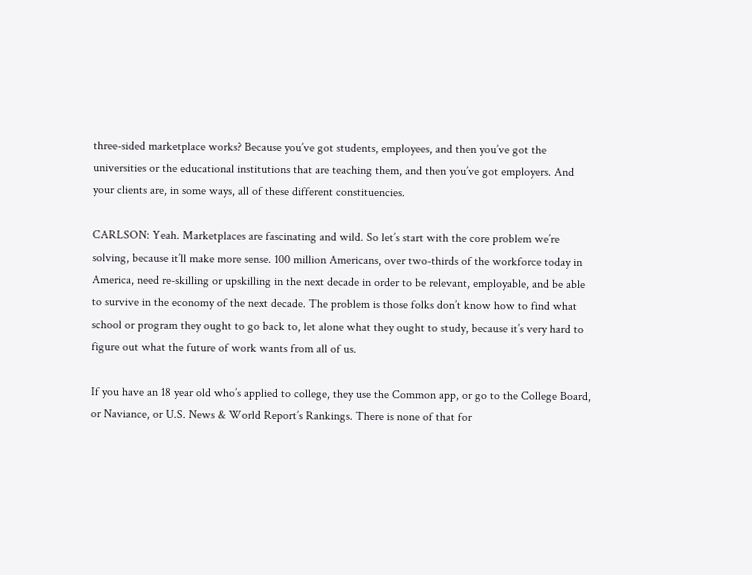three-sided marketplace works? Because you’ve got students, employees, and then you’ve got the universities or the educational institutions that are teaching them, and then you’ve got employers. And your clients are, in some ways, all of these different constituencies.

CARLSON: Yeah. Marketplaces are fascinating and wild. So let’s start with the core problem we’re solving, because it’ll make more sense. 100 million Americans, over two-thirds of the workforce today in America, need re-skilling or upskilling in the next decade in order to be relevant, employable, and be able to survive in the economy of the next decade. The problem is those folks don’t know how to find what school or program they ought to go back to, let alone what they ought to study, because it’s very hard to figure out what the future of work wants from all of us.

If you have an 18 year old who’s applied to college, they use the Common app, or go to the College Board, or Naviance, or U.S. News & World Report’s Rankings. There is none of that for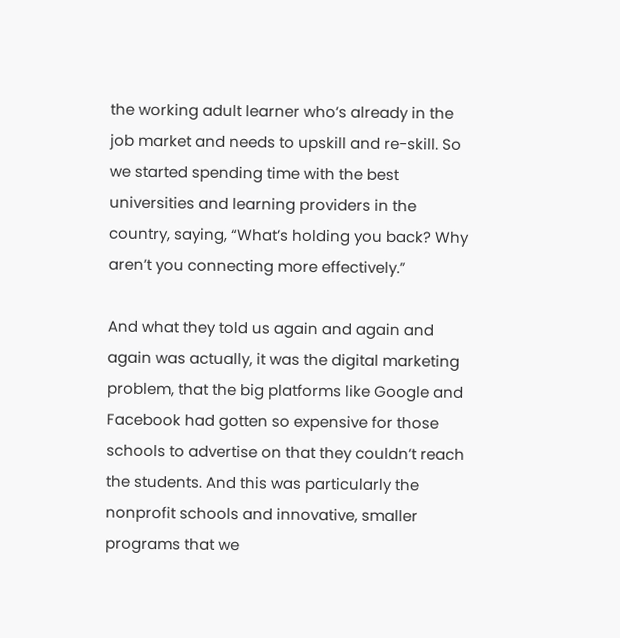the working adult learner who’s already in the job market and needs to upskill and re-skill. So we started spending time with the best universities and learning providers in the country, saying, “What’s holding you back? Why aren’t you connecting more effectively.”

And what they told us again and again and again was actually, it was the digital marketing problem, that the big platforms like Google and Facebook had gotten so expensive for those schools to advertise on that they couldn’t reach the students. And this was particularly the nonprofit schools and innovative, smaller programs that we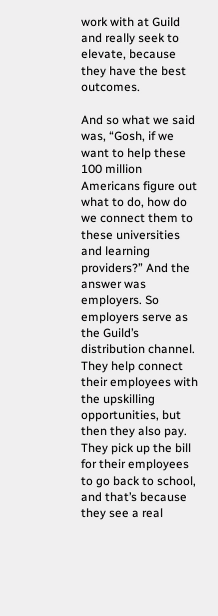work with at Guild and really seek to elevate, because they have the best outcomes.

And so what we said was, “Gosh, if we want to help these 100 million Americans figure out what to do, how do we connect them to these universities and learning providers?” And the answer was employers. So employers serve as the Guild’s distribution channel. They help connect their employees with the upskilling opportunities, but then they also pay. They pick up the bill for their employees to go back to school, and that’s because they see a real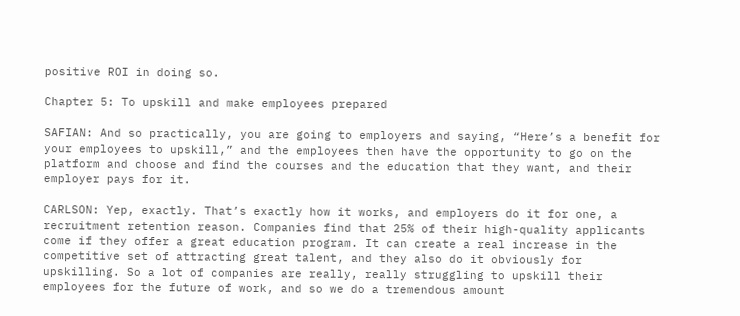positive ROI in doing so.

Chapter 5: To upskill and make employees prepared

SAFIAN: And so practically, you are going to employers and saying, “Here’s a benefit for your employees to upskill,” and the employees then have the opportunity to go on the platform and choose and find the courses and the education that they want, and their employer pays for it.

CARLSON: Yep, exactly. That’s exactly how it works, and employers do it for one, a recruitment retention reason. Companies find that 25% of their high-quality applicants come if they offer a great education program. It can create a real increase in the competitive set of attracting great talent, and they also do it obviously for upskilling. So a lot of companies are really, really struggling to upskill their employees for the future of work, and so we do a tremendous amount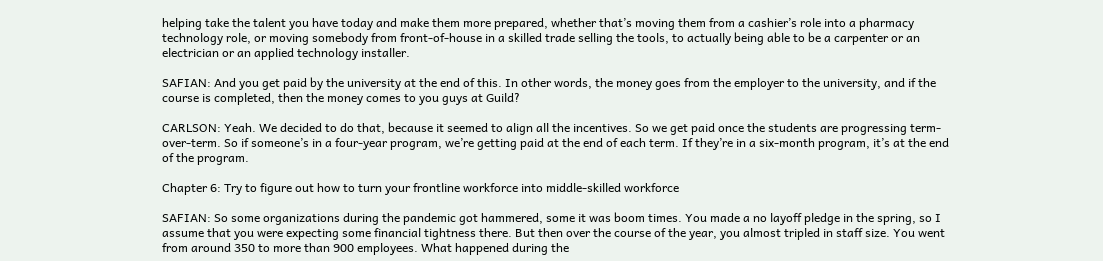helping take the talent you have today and make them more prepared, whether that’s moving them from a cashier’s role into a pharmacy technology role, or moving somebody from front-of-house in a skilled trade selling the tools, to actually being able to be a carpenter or an electrician or an applied technology installer.

SAFIAN: And you get paid by the university at the end of this. In other words, the money goes from the employer to the university, and if the course is completed, then the money comes to you guys at Guild?

CARLSON: Yeah. We decided to do that, because it seemed to align all the incentives. So we get paid once the students are progressing term-over-term. So if someone’s in a four-year program, we’re getting paid at the end of each term. If they’re in a six-month program, it’s at the end of the program.

Chapter 6: Try to figure out how to turn your frontline workforce into middle-skilled workforce

SAFIAN: So some organizations during the pandemic got hammered, some it was boom times. You made a no layoff pledge in the spring, so I assume that you were expecting some financial tightness there. But then over the course of the year, you almost tripled in staff size. You went from around 350 to more than 900 employees. What happened during the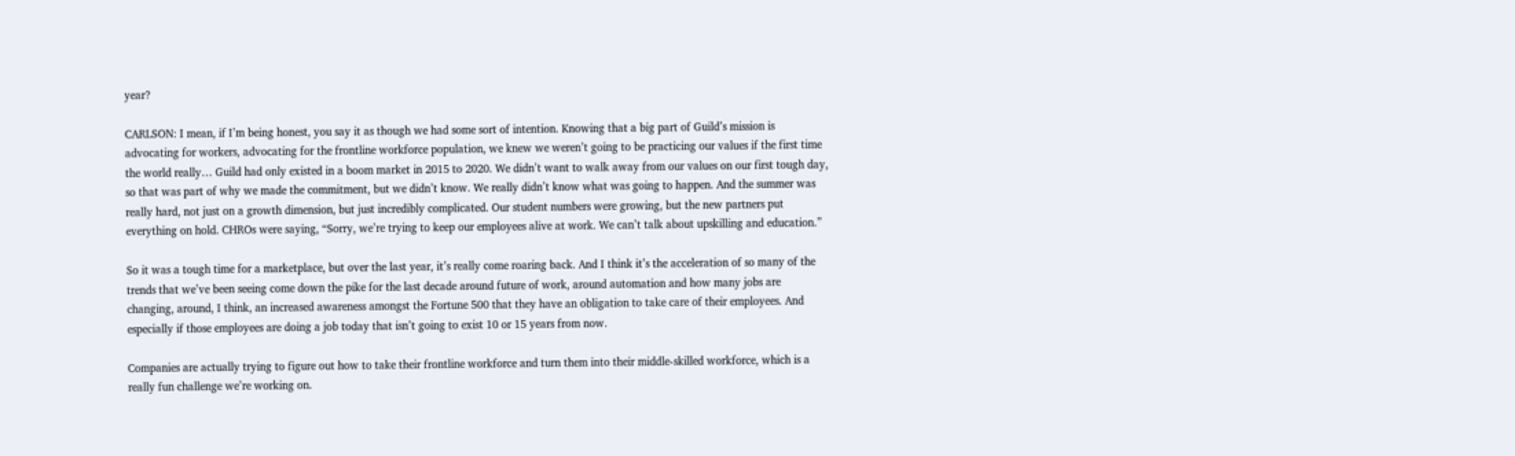year?

CARLSON: I mean, if I’m being honest, you say it as though we had some sort of intention. Knowing that a big part of Guild’s mission is advocating for workers, advocating for the frontline workforce population, we knew we weren’t going to be practicing our values if the first time the world really… Guild had only existed in a boom market in 2015 to 2020. We didn’t want to walk away from our values on our first tough day, so that was part of why we made the commitment, but we didn’t know. We really didn’t know what was going to happen. And the summer was really hard, not just on a growth dimension, but just incredibly complicated. Our student numbers were growing, but the new partners put everything on hold. CHROs were saying, “Sorry, we’re trying to keep our employees alive at work. We can’t talk about upskilling and education.”

So it was a tough time for a marketplace, but over the last year, it’s really come roaring back. And I think it’s the acceleration of so many of the trends that we’ve been seeing come down the pike for the last decade around future of work, around automation and how many jobs are changing, around, I think, an increased awareness amongst the Fortune 500 that they have an obligation to take care of their employees. And especially if those employees are doing a job today that isn’t going to exist 10 or 15 years from now.

Companies are actually trying to figure out how to take their frontline workforce and turn them into their middle-skilled workforce, which is a really fun challenge we’re working on.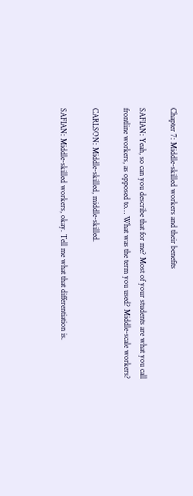Chapter 7: Middle-skilled workers and their benefits

SAFIAN: Yeah, so can you describe that for me? Most of your students are what you call frontline workers, as opposed to… What was the term you used? Middle-scale workers?

CARLSON: Middle-skilled, middle-skilled.

SAFIAN: Middle-skilled workers, okay. Tell me what that differentiation is.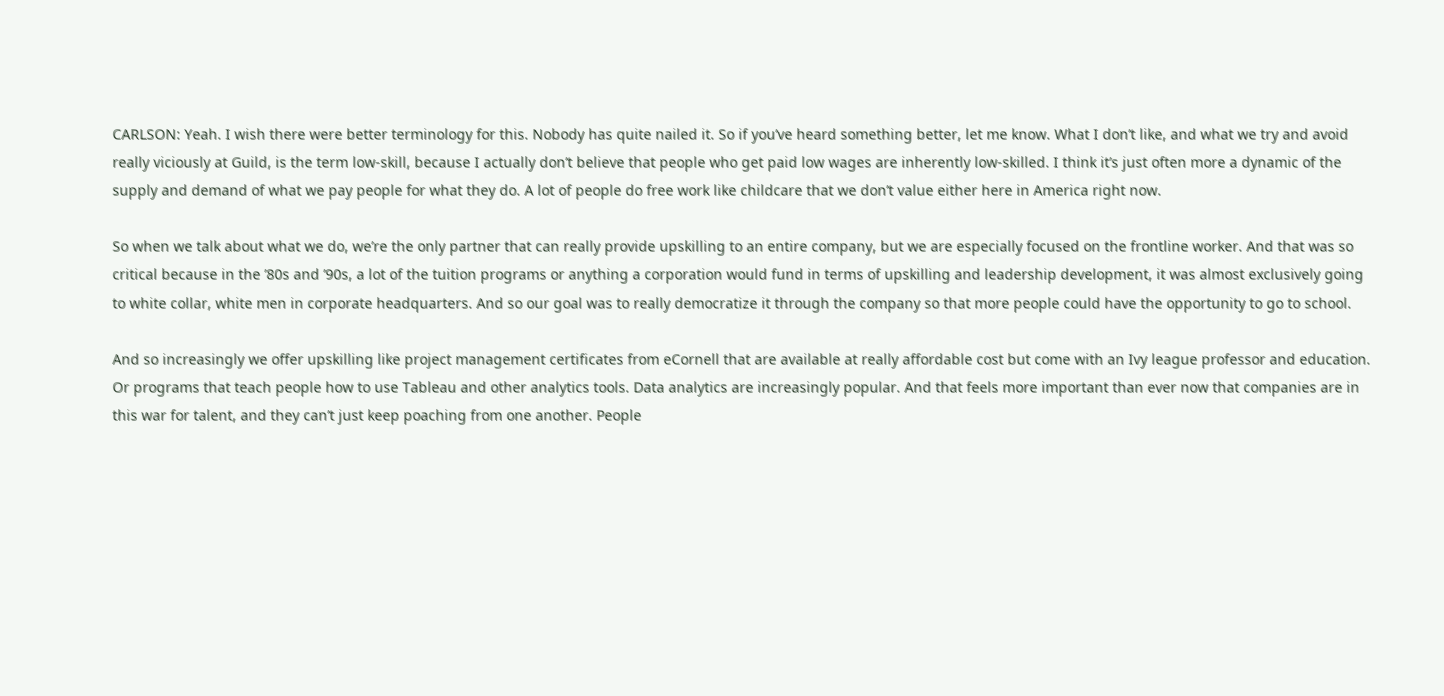CARLSON: Yeah. I wish there were better terminology for this. Nobody has quite nailed it. So if you’ve heard something better, let me know. What I don’t like, and what we try and avoid really viciously at Guild, is the term low-skill, because I actually don’t believe that people who get paid low wages are inherently low-skilled. I think it’s just often more a dynamic of the supply and demand of what we pay people for what they do. A lot of people do free work like childcare that we don’t value either here in America right now.

So when we talk about what we do, we’re the only partner that can really provide upskilling to an entire company, but we are especially focused on the frontline worker. And that was so critical because in the ’80s and ’90s, a lot of the tuition programs or anything a corporation would fund in terms of upskilling and leadership development, it was almost exclusively going to white collar, white men in corporate headquarters. And so our goal was to really democratize it through the company so that more people could have the opportunity to go to school.

And so increasingly we offer upskilling like project management certificates from eCornell that are available at really affordable cost but come with an Ivy league professor and education. Or programs that teach people how to use Tableau and other analytics tools. Data analytics are increasingly popular. And that feels more important than ever now that companies are in this war for talent, and they can’t just keep poaching from one another. People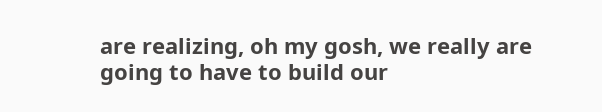are realizing, oh my gosh, we really are going to have to build our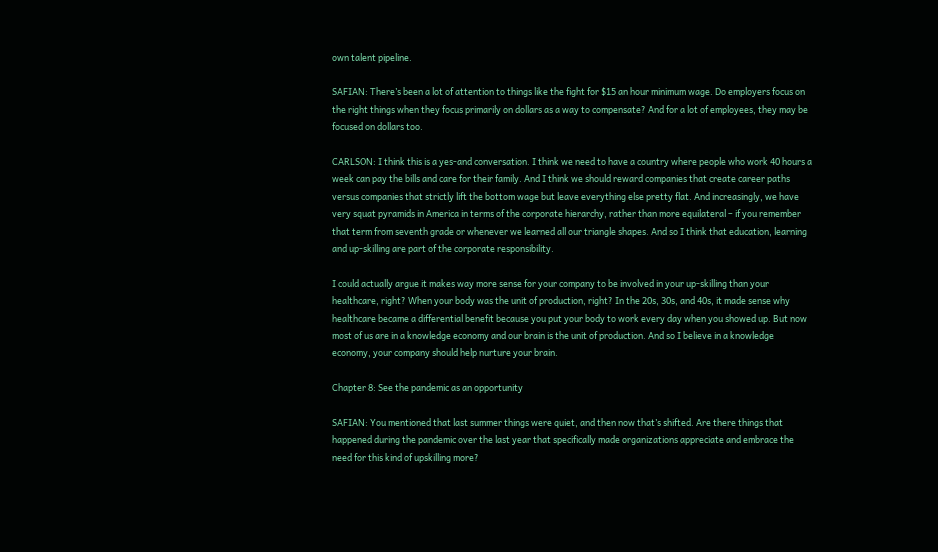own talent pipeline.

SAFIAN: There’s been a lot of attention to things like the fight for $15 an hour minimum wage. Do employers focus on the right things when they focus primarily on dollars as a way to compensate? And for a lot of employees, they may be focused on dollars too.

CARLSON: I think this is a yes-and conversation. I think we need to have a country where people who work 40 hours a week can pay the bills and care for their family. And I think we should reward companies that create career paths versus companies that strictly lift the bottom wage but leave everything else pretty flat. And increasingly, we have very squat pyramids in America in terms of the corporate hierarchy, rather than more equilateral – if you remember that term from seventh grade or whenever we learned all our triangle shapes. And so I think that education, learning and up-skilling are part of the corporate responsibility.

I could actually argue it makes way more sense for your company to be involved in your up-skilling than your healthcare, right? When your body was the unit of production, right? In the 20s, 30s, and 40s, it made sense why healthcare became a differential benefit because you put your body to work every day when you showed up. But now most of us are in a knowledge economy and our brain is the unit of production. And so I believe in a knowledge economy, your company should help nurture your brain.

Chapter 8: See the pandemic as an opportunity

SAFIAN: You mentioned that last summer things were quiet, and then now that’s shifted. Are there things that happened during the pandemic over the last year that specifically made organizations appreciate and embrace the need for this kind of upskilling more?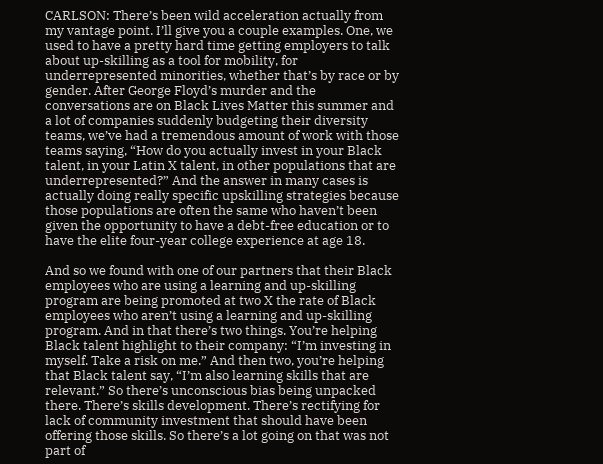CARLSON: There’s been wild acceleration actually from my vantage point. I’ll give you a couple examples. One, we used to have a pretty hard time getting employers to talk about up-skilling as a tool for mobility, for underrepresented minorities, whether that’s by race or by gender. After George Floyd’s murder and the conversations are on Black Lives Matter this summer and a lot of companies suddenly budgeting their diversity teams, we’ve had a tremendous amount of work with those teams saying, “How do you actually invest in your Black talent, in your Latin X talent, in other populations that are underrepresented?” And the answer in many cases is actually doing really specific upskilling strategies because those populations are often the same who haven’t been given the opportunity to have a debt-free education or to have the elite four-year college experience at age 18.

And so we found with one of our partners that their Black employees who are using a learning and up-skilling program are being promoted at two X the rate of Black employees who aren’t using a learning and up-skilling program. And in that there’s two things. You’re helping Black talent highlight to their company: “I’m investing in myself. Take a risk on me.” And then two, you’re helping that Black talent say, “I’m also learning skills that are relevant.” So there’s unconscious bias being unpacked there. There’s skills development. There’s rectifying for lack of community investment that should have been offering those skills. So there’s a lot going on that was not part of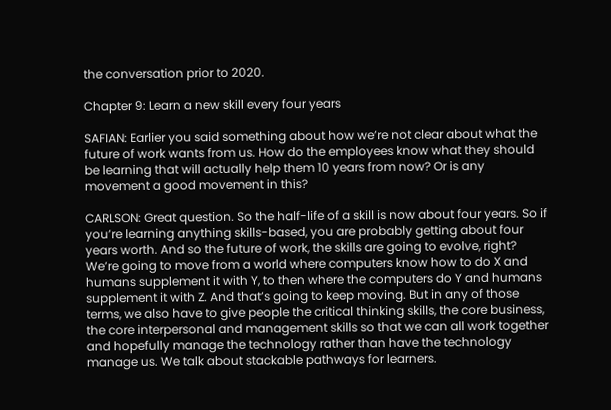the conversation prior to 2020.

Chapter 9: Learn a new skill every four years

SAFIAN: Earlier you said something about how we’re not clear about what the future of work wants from us. How do the employees know what they should be learning that will actually help them 10 years from now? Or is any movement a good movement in this?

CARLSON: Great question. So the half-life of a skill is now about four years. So if you’re learning anything skills-based, you are probably getting about four years worth. And so the future of work, the skills are going to evolve, right? We’re going to move from a world where computers know how to do X and humans supplement it with Y, to then where the computers do Y and humans supplement it with Z. And that’s going to keep moving. But in any of those terms, we also have to give people the critical thinking skills, the core business, the core interpersonal and management skills so that we can all work together and hopefully manage the technology rather than have the technology manage us. We talk about stackable pathways for learners.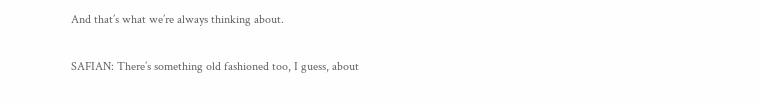And that’s what we’re always thinking about.

SAFIAN: There’s something old fashioned too, I guess, about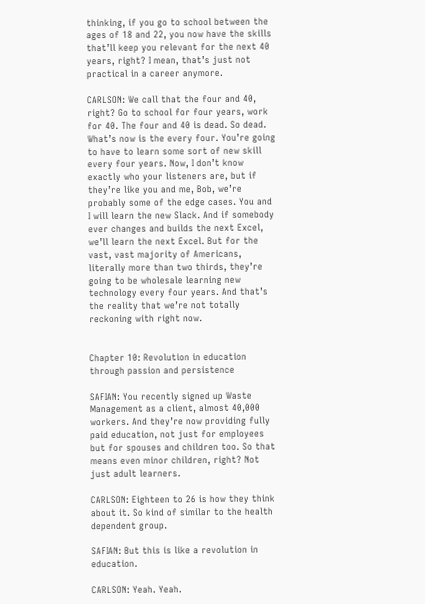thinking, if you go to school between the ages of 18 and 22, you now have the skills that’ll keep you relevant for the next 40 years, right? I mean, that’s just not practical in a career anymore.

CARLSON: We call that the four and 40, right? Go to school for four years, work for 40. The four and 40 is dead. So dead. What’s now is the every four. You’re going to have to learn some sort of new skill every four years. Now, I don’t know exactly who your listeners are, but if they’re like you and me, Bob, we’re probably some of the edge cases. You and I will learn the new Slack. And if somebody ever changes and builds the next Excel, we’ll learn the next Excel. But for the vast, vast majority of Americans, literally more than two thirds, they’re going to be wholesale learning new technology every four years. And that’s the reality that we’re not totally reckoning with right now.


Chapter 10: Revolution in education through passion and persistence

SAFIAN: You recently signed up Waste Management as a client, almost 40,000 workers. And they’re now providing fully paid education, not just for employees but for spouses and children too. So that means even minor children, right? Not just adult learners.

CARLSON: Eighteen to 26 is how they think about it. So kind of similar to the health dependent group.

SAFIAN: But this is like a revolution in education.

CARLSON: Yeah. Yeah.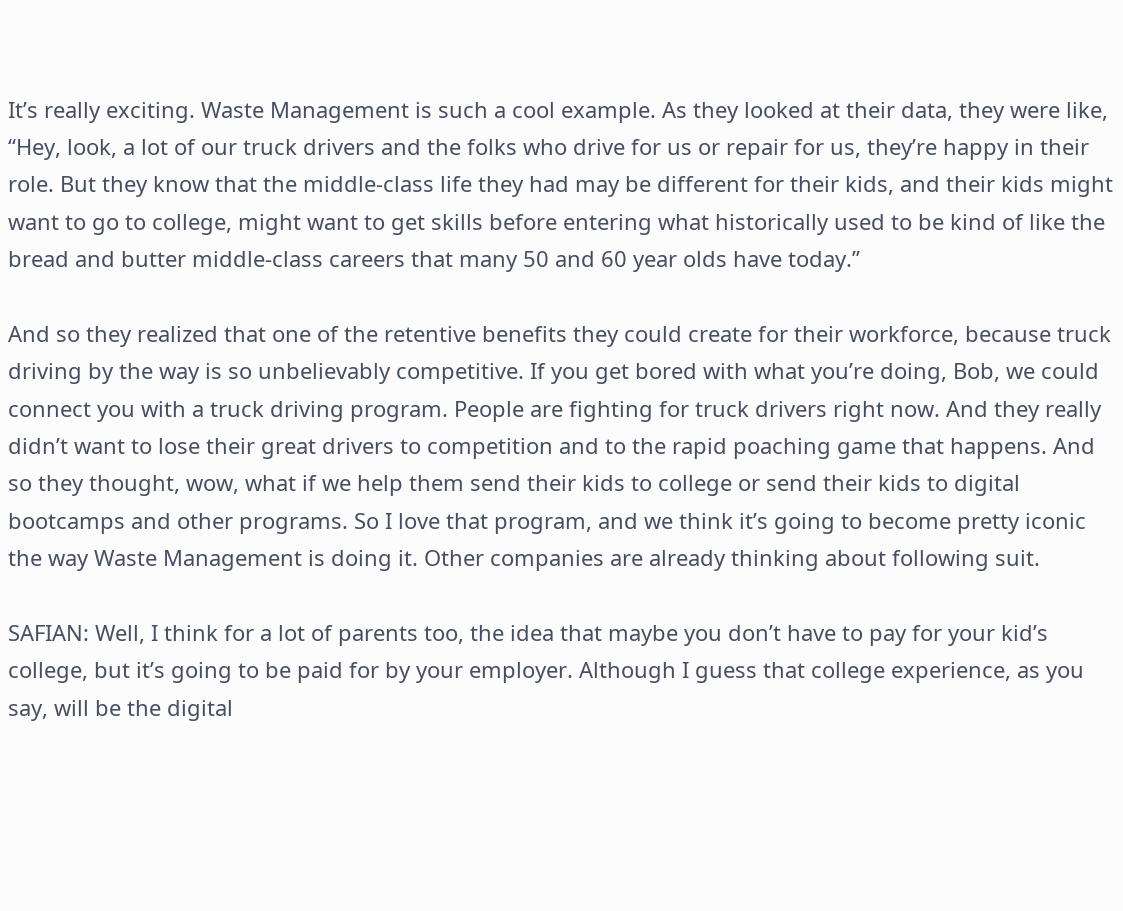It’s really exciting. Waste Management is such a cool example. As they looked at their data, they were like, “Hey, look, a lot of our truck drivers and the folks who drive for us or repair for us, they’re happy in their role. But they know that the middle-class life they had may be different for their kids, and their kids might want to go to college, might want to get skills before entering what historically used to be kind of like the bread and butter middle-class careers that many 50 and 60 year olds have today.”

And so they realized that one of the retentive benefits they could create for their workforce, because truck driving by the way is so unbelievably competitive. If you get bored with what you’re doing, Bob, we could connect you with a truck driving program. People are fighting for truck drivers right now. And they really didn’t want to lose their great drivers to competition and to the rapid poaching game that happens. And so they thought, wow, what if we help them send their kids to college or send their kids to digital bootcamps and other programs. So I love that program, and we think it’s going to become pretty iconic the way Waste Management is doing it. Other companies are already thinking about following suit.

SAFIAN: Well, I think for a lot of parents too, the idea that maybe you don’t have to pay for your kid’s college, but it’s going to be paid for by your employer. Although I guess that college experience, as you say, will be the digital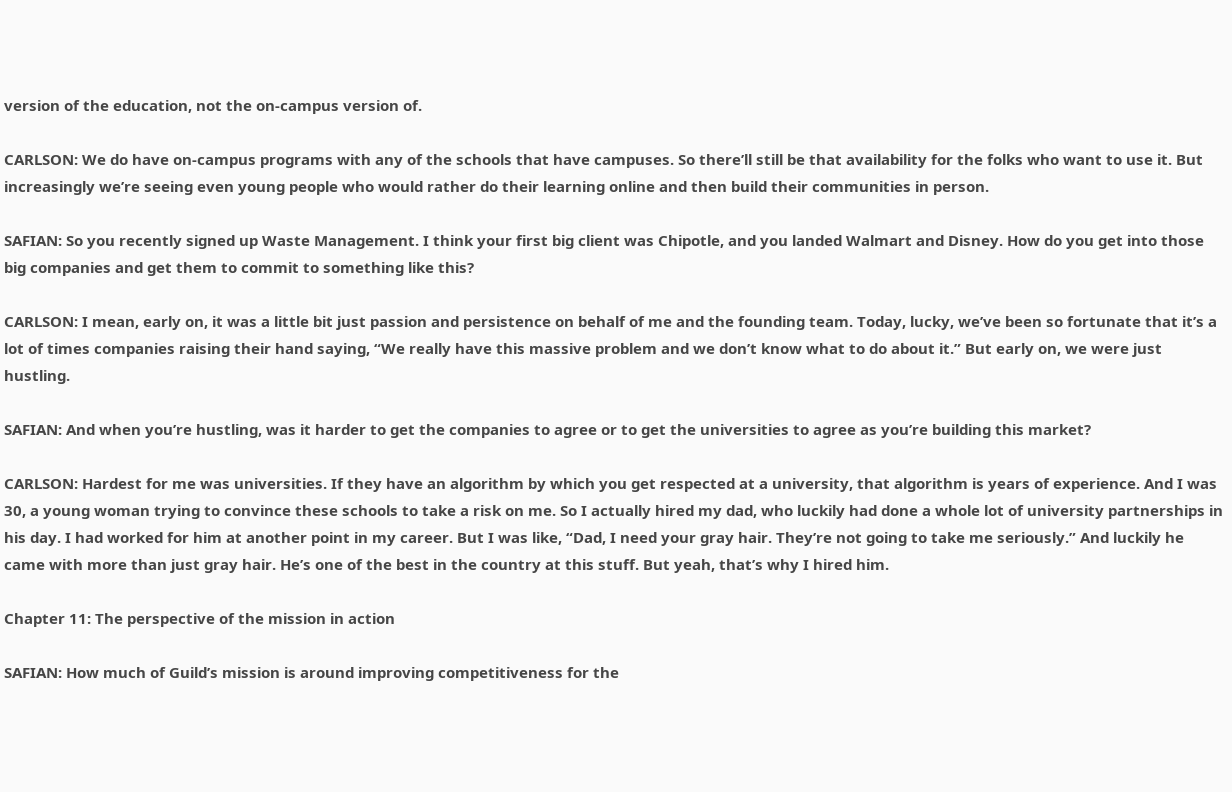version of the education, not the on-campus version of.

CARLSON: We do have on-campus programs with any of the schools that have campuses. So there’ll still be that availability for the folks who want to use it. But increasingly we’re seeing even young people who would rather do their learning online and then build their communities in person.

SAFIAN: So you recently signed up Waste Management. I think your first big client was Chipotle, and you landed Walmart and Disney. How do you get into those big companies and get them to commit to something like this?

CARLSON: I mean, early on, it was a little bit just passion and persistence on behalf of me and the founding team. Today, lucky, we’ve been so fortunate that it’s a lot of times companies raising their hand saying, “We really have this massive problem and we don’t know what to do about it.” But early on, we were just hustling.

SAFIAN: And when you’re hustling, was it harder to get the companies to agree or to get the universities to agree as you’re building this market?

CARLSON: Hardest for me was universities. If they have an algorithm by which you get respected at a university, that algorithm is years of experience. And I was 30, a young woman trying to convince these schools to take a risk on me. So I actually hired my dad, who luckily had done a whole lot of university partnerships in his day. I had worked for him at another point in my career. But I was like, “Dad, I need your gray hair. They’re not going to take me seriously.” And luckily he came with more than just gray hair. He’s one of the best in the country at this stuff. But yeah, that’s why I hired him.

Chapter 11: The perspective of the mission in action

SAFIAN: How much of Guild’s mission is around improving competitiveness for the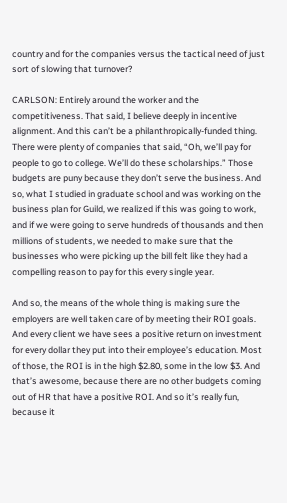country and for the companies versus the tactical need of just sort of slowing that turnover?

CARLSON: Entirely around the worker and the competitiveness. That said, I believe deeply in incentive alignment. And this can’t be a philanthropically-funded thing. There were plenty of companies that said, “Oh, we’ll pay for people to go to college. We’ll do these scholarships.” Those budgets are puny because they don’t serve the business. And so, what I studied in graduate school and was working on the business plan for Guild, we realized if this was going to work, and if we were going to serve hundreds of thousands and then millions of students, we needed to make sure that the businesses who were picking up the bill felt like they had a compelling reason to pay for this every single year.

And so, the means of the whole thing is making sure the employers are well taken care of by meeting their ROI goals. And every client we have sees a positive return on investment for every dollar they put into their employee’s education. Most of those, the ROI is in the high $2.80, some in the low $3. And that’s awesome, because there are no other budgets coming out of HR that have a positive ROI. And so it’s really fun, because it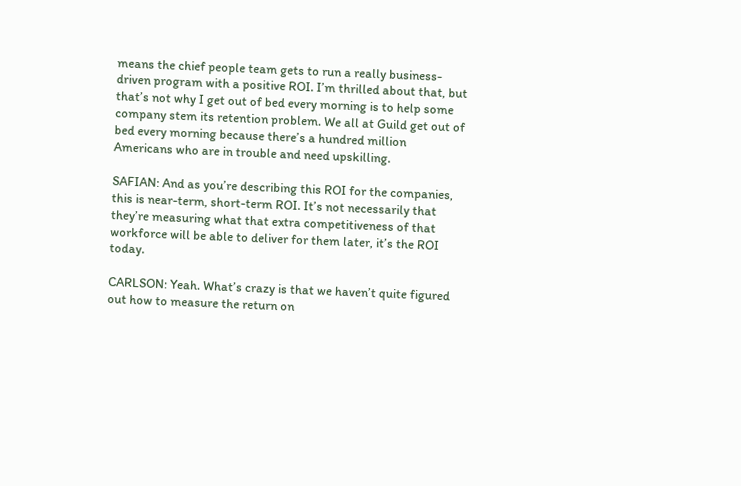means the chief people team gets to run a really business-driven program with a positive ROI. I’m thrilled about that, but that’s not why I get out of bed every morning is to help some company stem its retention problem. We all at Guild get out of bed every morning because there’s a hundred million Americans who are in trouble and need upskilling.

SAFIAN: And as you’re describing this ROI for the companies, this is near-term, short-term ROI. It’s not necessarily that they’re measuring what that extra competitiveness of that workforce will be able to deliver for them later, it’s the ROI today.

CARLSON: Yeah. What’s crazy is that we haven’t quite figured out how to measure the return on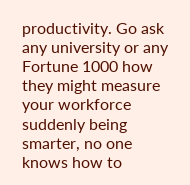productivity. Go ask any university or any Fortune 1000 how they might measure your workforce suddenly being smarter, no one knows how to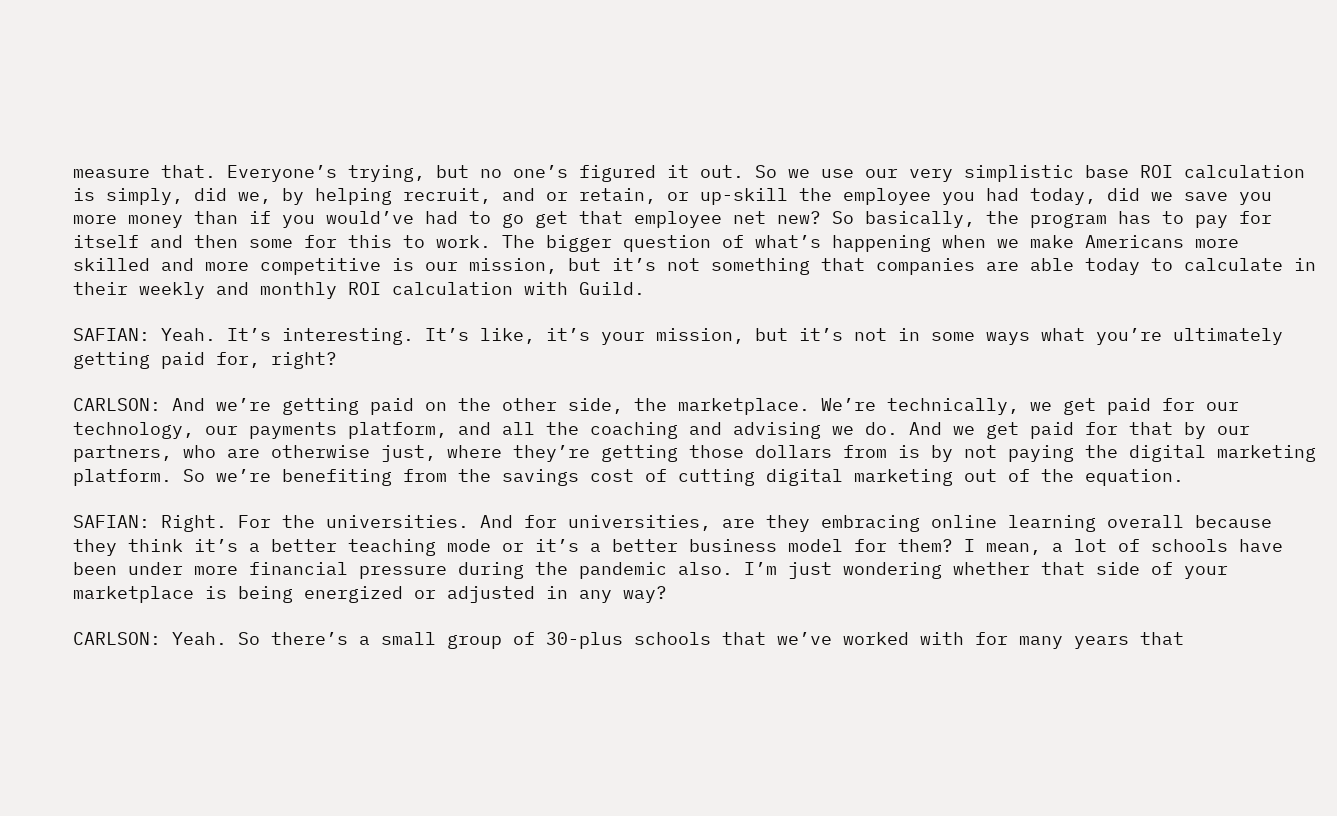measure that. Everyone’s trying, but no one’s figured it out. So we use our very simplistic base ROI calculation is simply, did we, by helping recruit, and or retain, or up-skill the employee you had today, did we save you more money than if you would’ve had to go get that employee net new? So basically, the program has to pay for itself and then some for this to work. The bigger question of what’s happening when we make Americans more skilled and more competitive is our mission, but it’s not something that companies are able today to calculate in their weekly and monthly ROI calculation with Guild.

SAFIAN: Yeah. It’s interesting. It’s like, it’s your mission, but it’s not in some ways what you’re ultimately getting paid for, right?

CARLSON: And we’re getting paid on the other side, the marketplace. We’re technically, we get paid for our technology, our payments platform, and all the coaching and advising we do. And we get paid for that by our partners, who are otherwise just, where they’re getting those dollars from is by not paying the digital marketing platform. So we’re benefiting from the savings cost of cutting digital marketing out of the equation.

SAFIAN: Right. For the universities. And for universities, are they embracing online learning overall because they think it’s a better teaching mode or it’s a better business model for them? I mean, a lot of schools have been under more financial pressure during the pandemic also. I’m just wondering whether that side of your marketplace is being energized or adjusted in any way?

CARLSON: Yeah. So there’s a small group of 30-plus schools that we’ve worked with for many years that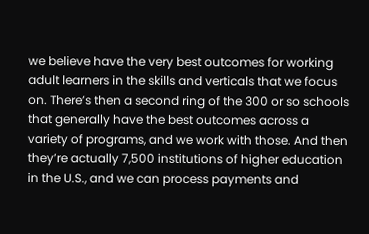we believe have the very best outcomes for working adult learners in the skills and verticals that we focus on. There’s then a second ring of the 300 or so schools that generally have the best outcomes across a variety of programs, and we work with those. And then they’re actually 7,500 institutions of higher education in the U.S., and we can process payments and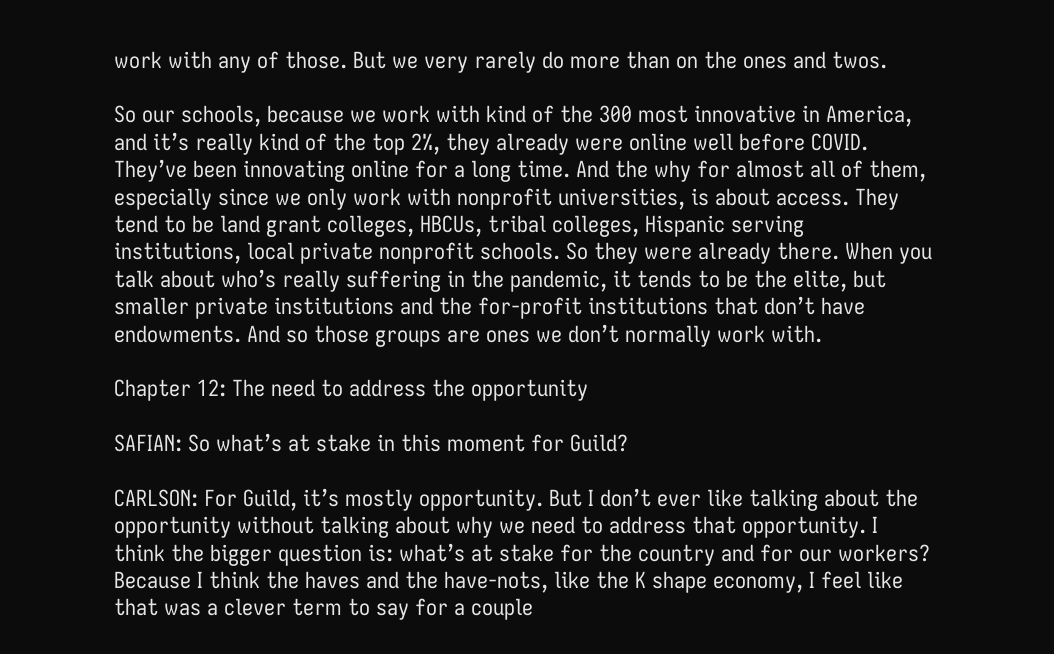work with any of those. But we very rarely do more than on the ones and twos.

So our schools, because we work with kind of the 300 most innovative in America, and it’s really kind of the top 2%, they already were online well before COVID. They’ve been innovating online for a long time. And the why for almost all of them, especially since we only work with nonprofit universities, is about access. They tend to be land grant colleges, HBCUs, tribal colleges, Hispanic serving institutions, local private nonprofit schools. So they were already there. When you talk about who’s really suffering in the pandemic, it tends to be the elite, but smaller private institutions and the for-profit institutions that don’t have endowments. And so those groups are ones we don’t normally work with.

Chapter 12: The need to address the opportunity

SAFIAN: So what’s at stake in this moment for Guild?

CARLSON: For Guild, it’s mostly opportunity. But I don’t ever like talking about the opportunity without talking about why we need to address that opportunity. I think the bigger question is: what’s at stake for the country and for our workers? Because I think the haves and the have-nots, like the K shape economy, I feel like that was a clever term to say for a couple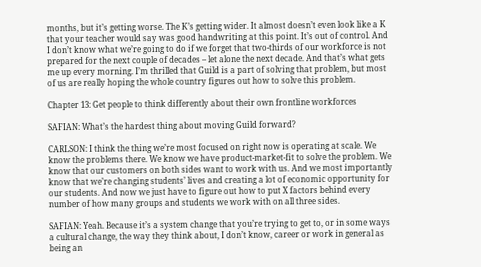months, but it’s getting worse. The K’s getting wider. It almost doesn’t even look like a K that your teacher would say was good handwriting at this point. It’s out of control. And I don’t know what we’re going to do if we forget that two-thirds of our workforce is not prepared for the next couple of decades – let alone the next decade. And that’s what gets me up every morning. I’m thrilled that Guild is a part of solving that problem, but most of us are really hoping the whole country figures out how to solve this problem.

Chapter 13: Get people to think differently about their own frontline workforces

SAFIAN: What’s the hardest thing about moving Guild forward?

CARLSON: I think the thing we’re most focused on right now is operating at scale. We know the problems there. We know we have product-market-fit to solve the problem. We know that our customers on both sides want to work with us. And we most importantly know that we’re changing students’ lives and creating a lot of economic opportunity for our students. And now we just have to figure out how to put X factors behind every number of how many groups and students we work with on all three sides.

SAFIAN: Yeah. Because it’s a system change that you’re trying to get to, or in some ways a cultural change, the way they think about, I don’t know, career or work in general as being an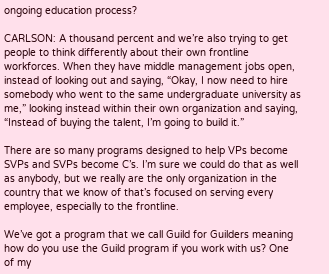ongoing education process?

CARLSON: A thousand percent and we’re also trying to get people to think differently about their own frontline workforces. When they have middle management jobs open, instead of looking out and saying, “Okay, I now need to hire somebody who went to the same undergraduate university as me,” looking instead within their own organization and saying, “Instead of buying the talent, I’m going to build it.”

There are so many programs designed to help VPs become SVPs and SVPs become C’s. I’m sure we could do that as well as anybody, but we really are the only organization in the country that we know of that’s focused on serving every employee, especially to the frontline.

We’ve got a program that we call Guild for Guilders meaning how do you use the Guild program if you work with us? One of my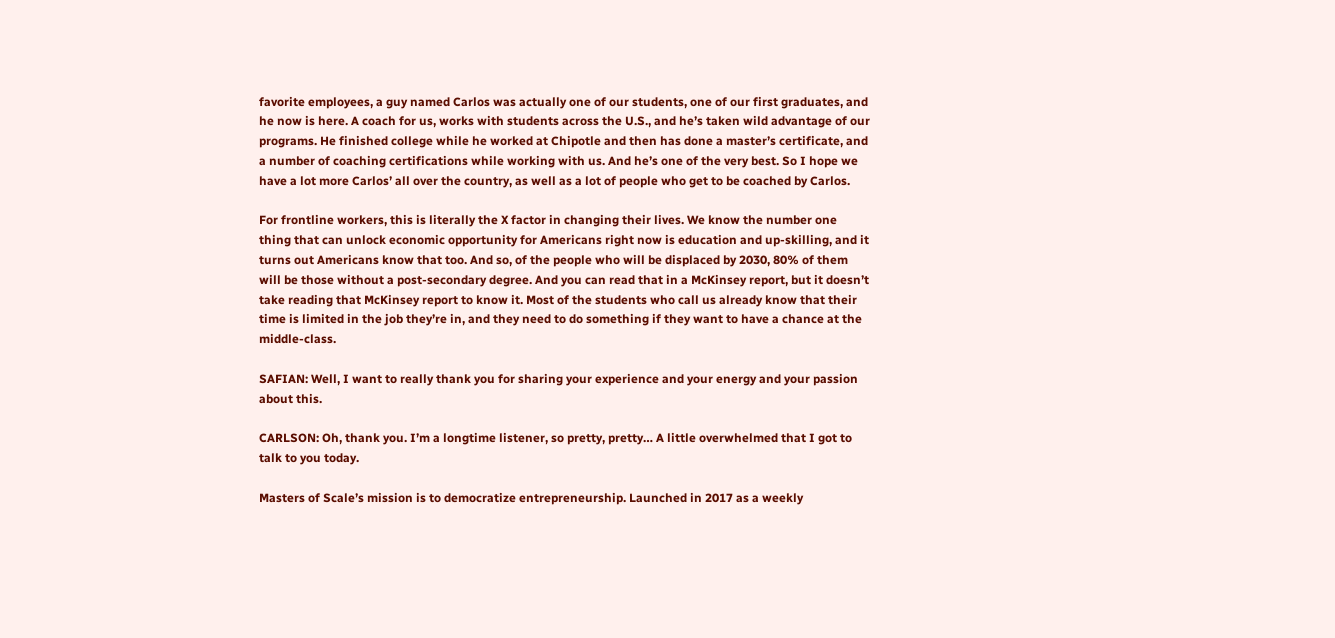favorite employees, a guy named Carlos was actually one of our students, one of our first graduates, and he now is here. A coach for us, works with students across the U.S., and he’s taken wild advantage of our programs. He finished college while he worked at Chipotle and then has done a master’s certificate, and a number of coaching certifications while working with us. And he’s one of the very best. So I hope we have a lot more Carlos’ all over the country, as well as a lot of people who get to be coached by Carlos.

For frontline workers, this is literally the X factor in changing their lives. We know the number one thing that can unlock economic opportunity for Americans right now is education and up-skilling, and it turns out Americans know that too. And so, of the people who will be displaced by 2030, 80% of them will be those without a post-secondary degree. And you can read that in a McKinsey report, but it doesn’t take reading that McKinsey report to know it. Most of the students who call us already know that their time is limited in the job they’re in, and they need to do something if they want to have a chance at the middle-class.

SAFIAN: Well, I want to really thank you for sharing your experience and your energy and your passion about this.

CARLSON: Oh, thank you. I’m a longtime listener, so pretty, pretty… A little overwhelmed that I got to talk to you today.

Masters of Scale’s mission is to democratize entrepreneurship. Launched in 2017 as a weekly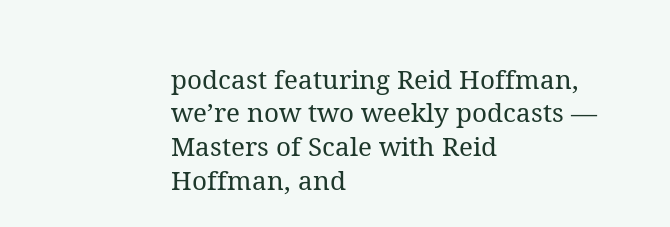podcast featuring Reid Hoffman, we’re now two weekly podcasts — Masters of Scale with Reid Hoffman, and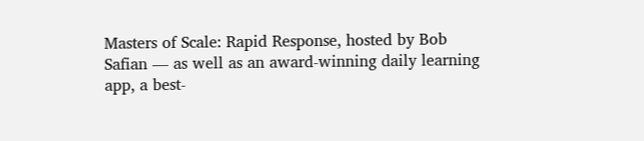Masters of Scale: Rapid Response, hosted by Bob Safian — as well as an award-winning daily learning app, a best-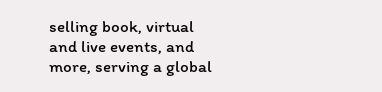selling book, virtual and live events, and more, serving a global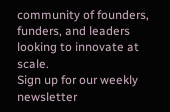community of founders, funders, and leaders looking to innovate at scale.
Sign up for our weekly newsletter